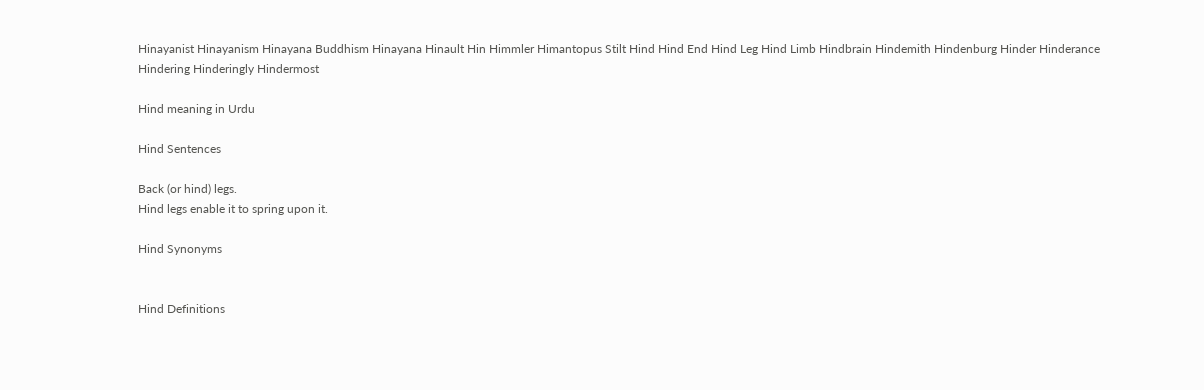Hinayanist Hinayanism Hinayana Buddhism Hinayana Hinault Hin Himmler Himantopus Stilt Hind Hind End Hind Leg Hind Limb Hindbrain Hindemith Hindenburg Hinder Hinderance Hindering Hinderingly Hindermost

Hind meaning in Urdu

Hind Sentences

Back (or hind) legs.
Hind legs enable it to spring upon it.

Hind Synonyms


Hind Definitions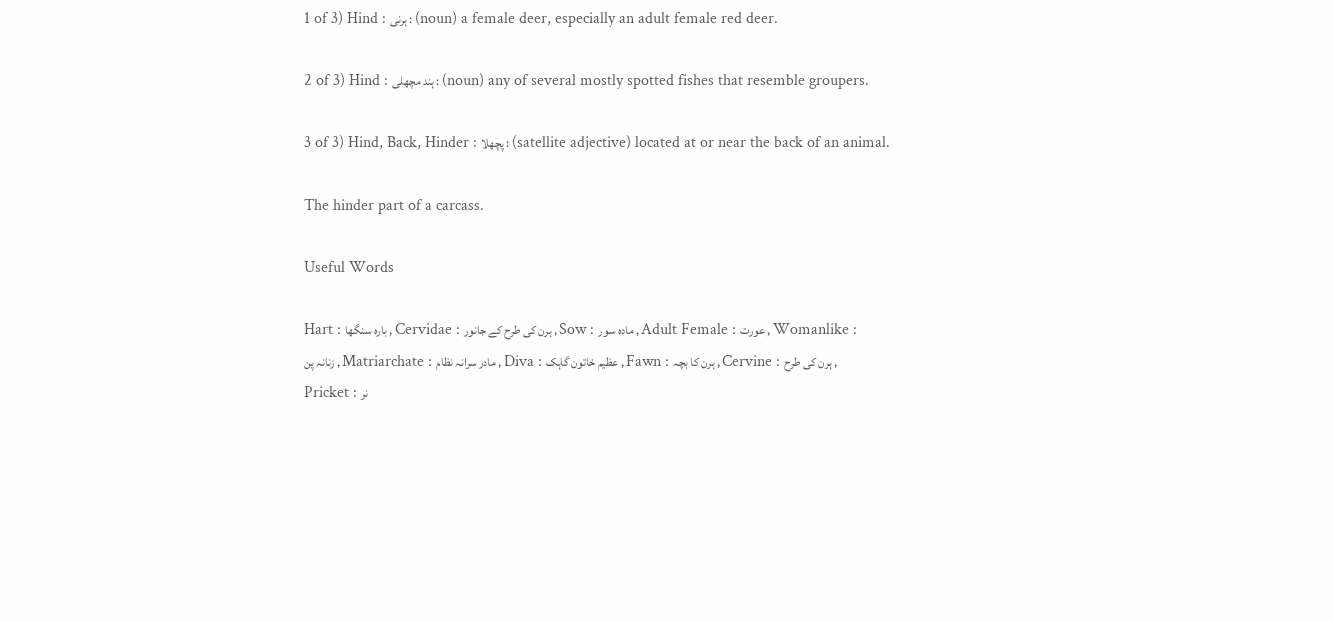1 of 3) Hind : ہرنی : (noun) a female deer, especially an adult female red deer.

2 of 3) Hind : ہند مچھلی : (noun) any of several mostly spotted fishes that resemble groupers.

3 of 3) Hind, Back, Hinder : پچھلا : (satellite adjective) located at or near the back of an animal.

The hinder part of a carcass.

Useful Words

Hart : بارہ سنگھا , Cervidae : ہرن کی طرح کے جانور , Sow : مادہ سور , Adult Female : عورت , Womanlike : زنانہ پن , Matriarchate : مادر سرانہ نظام , Diva : عظیم خاتون گاہک , Fawn : ہرن کا بچہ , Cervine : ہرن کی طرح , Pricket : نر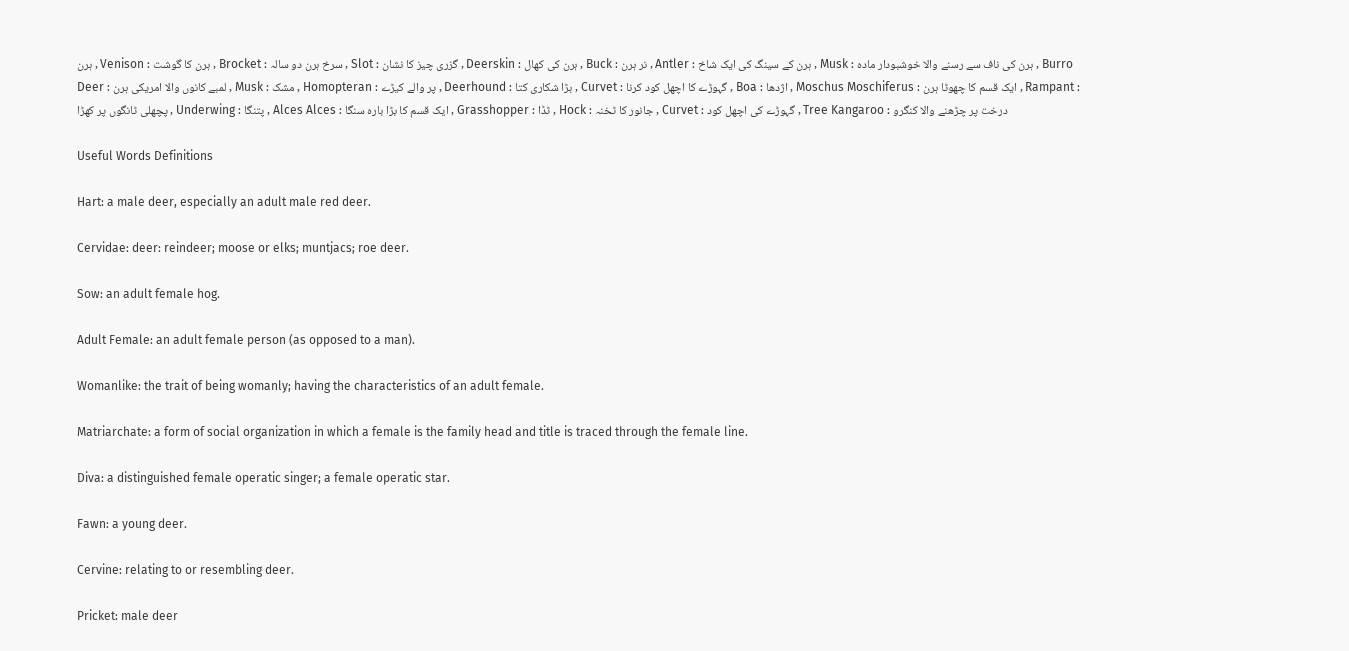ہرن , Venison : ہرن کا گوشت , Brocket : سرخ ہرن دو سالہ , Slot : گزری چیز کا نشان , Deerskin : ہرن کی کھال , Buck : نر ہرن , Antler : ہرن کے سینگ کی ایک شاخ , Musk : ہرن کی ناف سے رسنے والا خوشبودار مادہ , Burro Deer : لمبے کانوں والا امریکی ہرن , Musk : مشک , Homopteran : پر والے کیڑے , Deerhound : بڑا شکاری کتا , Curvet : گہوڑے کا اچھل کود کرنا , Boa : اژدھا , Moschus Moschiferus : ایک قسم کا چھوٹا ہرن , Rampant : پچھلی ٹانگوں پر کھڑا , Underwing : پتنگا , Alces Alces : ایک قسم کا بڑا بارہ سنگا , Grasshopper : ٹڈا , Hock : جانور کا ٹخنہ , Curvet : گہوڑے کی اچھل کود , Tree Kangaroo : درخت پر چڑھنے والا کنگرو

Useful Words Definitions

Hart: a male deer, especially an adult male red deer.

Cervidae: deer: reindeer; moose or elks; muntjacs; roe deer.

Sow: an adult female hog.

Adult Female: an adult female person (as opposed to a man).

Womanlike: the trait of being womanly; having the characteristics of an adult female.

Matriarchate: a form of social organization in which a female is the family head and title is traced through the female line.

Diva: a distinguished female operatic singer; a female operatic star.

Fawn: a young deer.

Cervine: relating to or resembling deer.

Pricket: male deer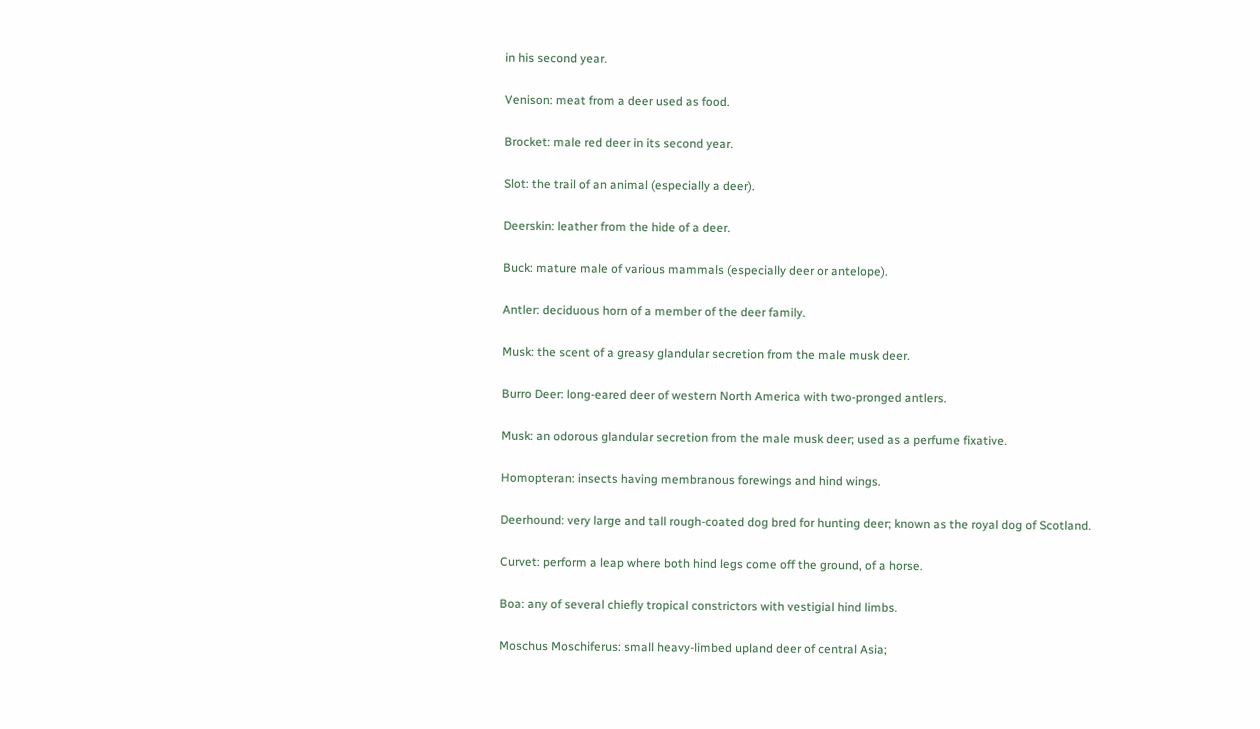in his second year.

Venison: meat from a deer used as food.

Brocket: male red deer in its second year.

Slot: the trail of an animal (especially a deer).

Deerskin: leather from the hide of a deer.

Buck: mature male of various mammals (especially deer or antelope).

Antler: deciduous horn of a member of the deer family.

Musk: the scent of a greasy glandular secretion from the male musk deer.

Burro Deer: long-eared deer of western North America with two-pronged antlers.

Musk: an odorous glandular secretion from the male musk deer; used as a perfume fixative.

Homopteran: insects having membranous forewings and hind wings.

Deerhound: very large and tall rough-coated dog bred for hunting deer; known as the royal dog of Scotland.

Curvet: perform a leap where both hind legs come off the ground, of a horse.

Boa: any of several chiefly tropical constrictors with vestigial hind limbs.

Moschus Moschiferus: small heavy-limbed upland deer of central Asia;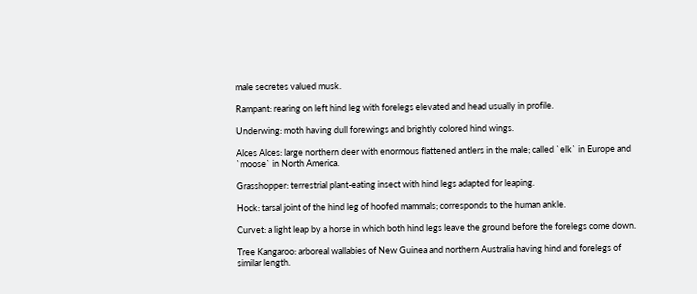male secretes valued musk.

Rampant: rearing on left hind leg with forelegs elevated and head usually in profile.

Underwing: moth having dull forewings and brightly colored hind wings.

Alces Alces: large northern deer with enormous flattened antlers in the male; called `elk` in Europe and `moose` in North America.

Grasshopper: terrestrial plant-eating insect with hind legs adapted for leaping.

Hock: tarsal joint of the hind leg of hoofed mammals; corresponds to the human ankle.

Curvet: a light leap by a horse in which both hind legs leave the ground before the forelegs come down.

Tree Kangaroo: arboreal wallabies of New Guinea and northern Australia having hind and forelegs of similar length.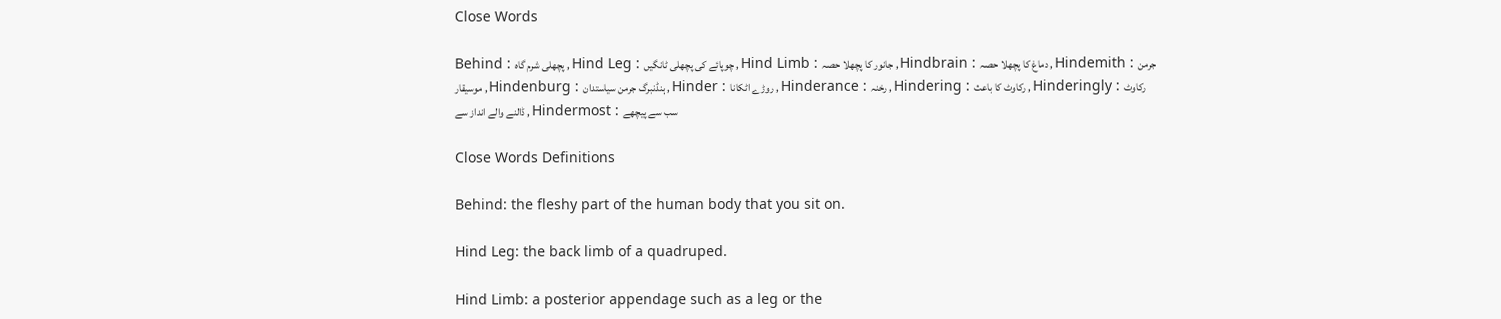Close Words

Behind : پچھلی شرم گاہ , Hind Leg : چوپائے کی پچھلی ٹانگیں , Hind Limb : جانور کا پچھلا حصہ , Hindbrain : دماغ کا پچھلا حصہ , Hindemith : جرمن موسیقار , Hindenburg : ہنڈنبرگ جرمن سیاستدان , Hinder : روڑے اٹکانا , Hinderance : رخنہ , Hindering : رکاوٹ کا باعث , Hinderingly : رکاوٹ ڈالنے والے انداز سے , Hindermost : سب سے پیچھے

Close Words Definitions

Behind: the fleshy part of the human body that you sit on.

Hind Leg: the back limb of a quadruped.

Hind Limb: a posterior appendage such as a leg or the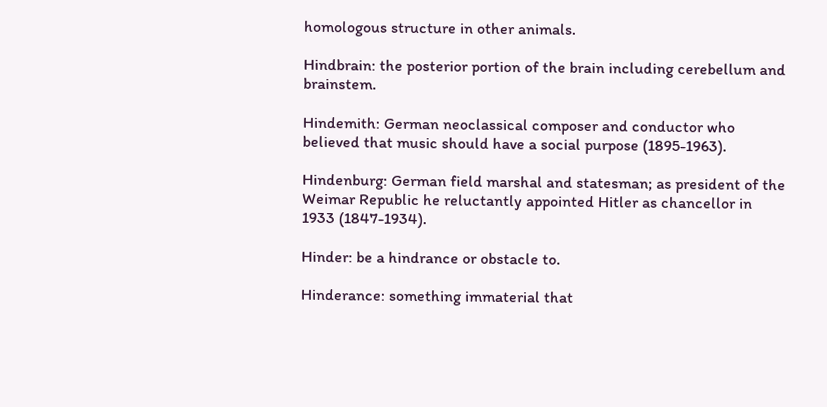homologous structure in other animals.

Hindbrain: the posterior portion of the brain including cerebellum and brainstem.

Hindemith: German neoclassical composer and conductor who believed that music should have a social purpose (1895-1963).

Hindenburg: German field marshal and statesman; as president of the Weimar Republic he reluctantly appointed Hitler as chancellor in 1933 (1847-1934).

Hinder: be a hindrance or obstacle to.

Hinderance: something immaterial that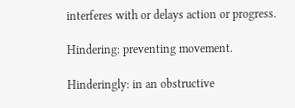interferes with or delays action or progress.

Hindering: preventing movement.

Hinderingly: in an obstructive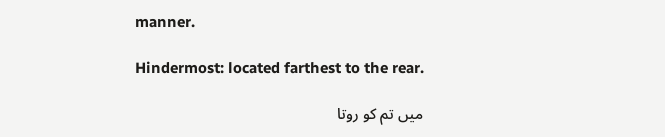manner.

Hindermost: located farthest to the rear.

میں تم کو روتا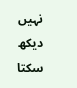نہیں دیکھ سکتا